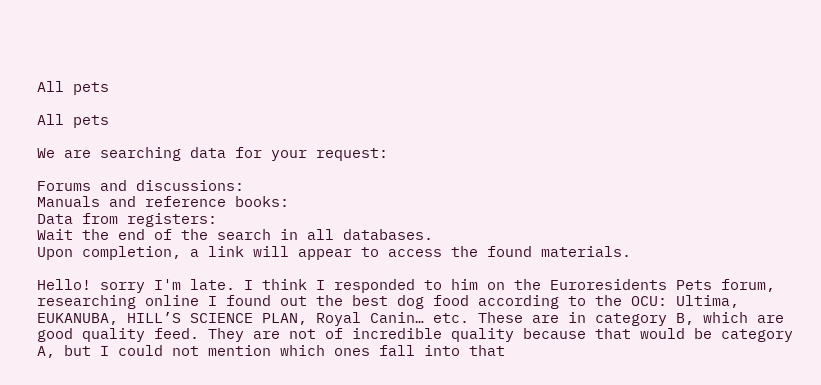All pets

All pets

We are searching data for your request:

Forums and discussions:
Manuals and reference books:
Data from registers:
Wait the end of the search in all databases.
Upon completion, a link will appear to access the found materials.

Hello! sorry I'm late. I think I responded to him on the Euroresidents Pets forum, researching online I found out the best dog food according to the OCU: Ultima, EUKANUBA, HILL’S SCIENCE PLAN, Royal Canin… etc. These are in category B, which are good quality feed. They are not of incredible quality because that would be category A, but I could not mention which ones fall into that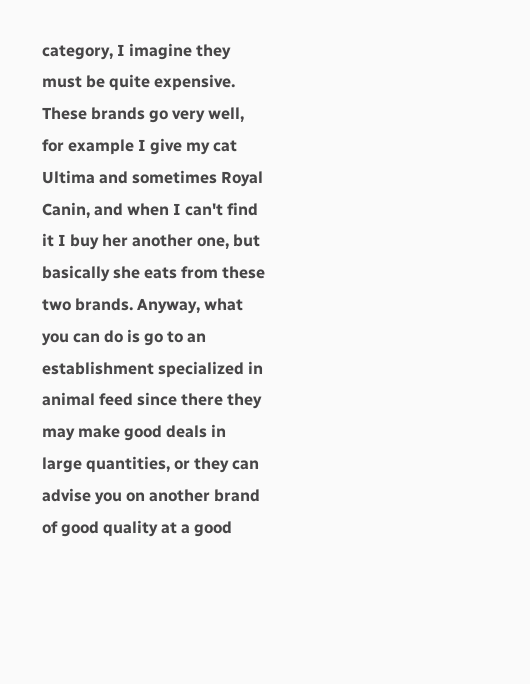category, I imagine they must be quite expensive. These brands go very well, for example I give my cat Ultima and sometimes Royal Canin, and when I can't find it I buy her another one, but basically she eats from these two brands. Anyway, what you can do is go to an establishment specialized in animal feed since there they may make good deals in large quantities, or they can advise you on another brand of good quality at a good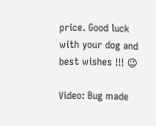price. Good luck with your dog and best wishes !!! 😉

Video: Bug made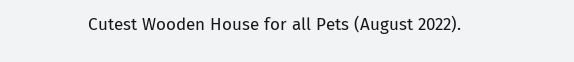Cutest Wooden House for all Pets (August 2022).